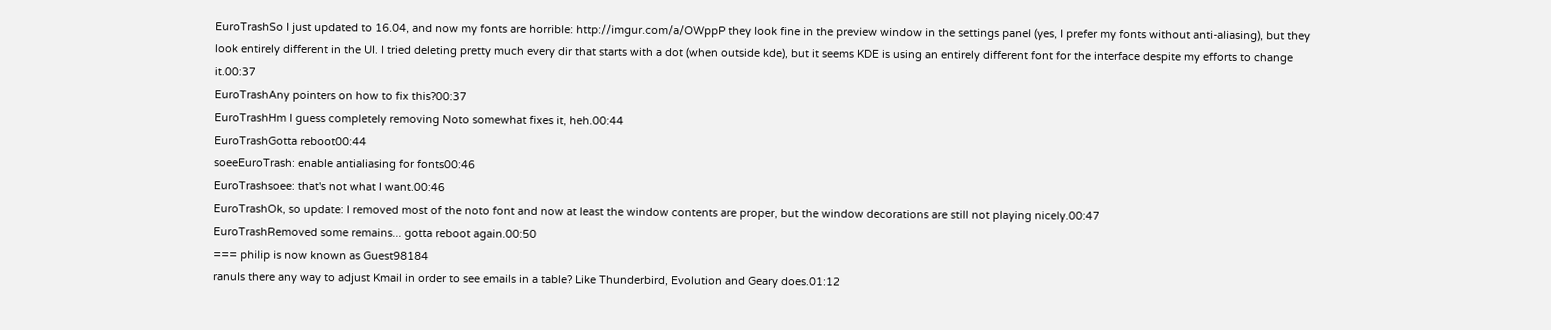EuroTrashSo I just updated to 16.04, and now my fonts are horrible: http://imgur.com/a/OWppP they look fine in the preview window in the settings panel (yes, I prefer my fonts without anti-aliasing), but they look entirely different in the UI. I tried deleting pretty much every dir that starts with a dot (when outside kde), but it seems KDE is using an entirely different font for the interface despite my efforts to change it.00:37
EuroTrashAny pointers on how to fix this?00:37
EuroTrashHm I guess completely removing Noto somewhat fixes it, heh.00:44
EuroTrashGotta reboot00:44
soeeEuroTrash: enable antialiasing for fonts00:46
EuroTrashsoee: that's not what I want.00:46
EuroTrashOk, so update: I removed most of the noto font and now at least the window contents are proper, but the window decorations are still not playing nicely.00:47
EuroTrashRemoved some remains... gotta reboot again.00:50
=== philip is now known as Guest98184
ranuIs there any way to adjust Kmail in order to see emails in a table? Like Thunderbird, Evolution and Geary does.01:12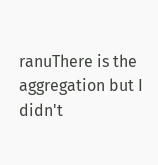ranuThere is the aggregation but I didn't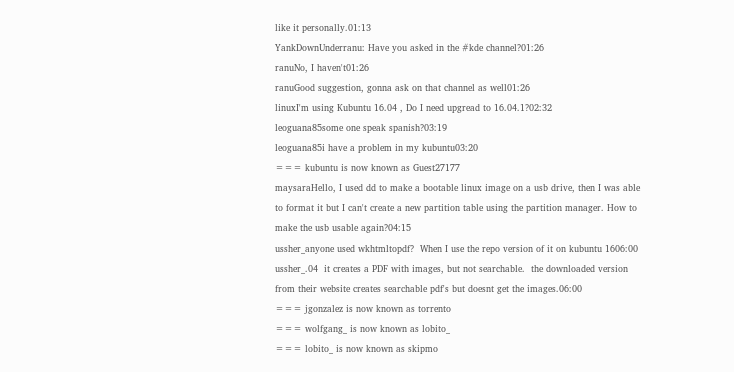like it personally.01:13
YankDownUnderranu: Have you asked in the #kde channel?01:26
ranuNo, I haven't01:26
ranuGood suggestion, gonna ask on that channel as well01:26
linuxI'm using Kubuntu 16.04 , Do I need upgread to 16.04.1?02:32
leoguana85some one speak spanish?03:19
leoguana85i have a problem in my kubuntu03:20
=== kubuntu is now known as Guest27177
maysaraHello, I used dd to make a bootable linux image on a usb drive, then I was able to format it but I can't create a new partition table using the partition manager. How to make the usb usable again?04:15
ussher_anyone used wkhtmltopdf?  When I use the repo version of it on kubuntu 1606:00
ussher_.04  it creates a PDF with images, but not searchable.  the downloaded version from their website creates searchable pdf's but doesnt get the images.06:00
=== jgonzalez is now known as torrento
=== wolfgang_ is now known as lobito_
=== lobito_ is now known as skipmo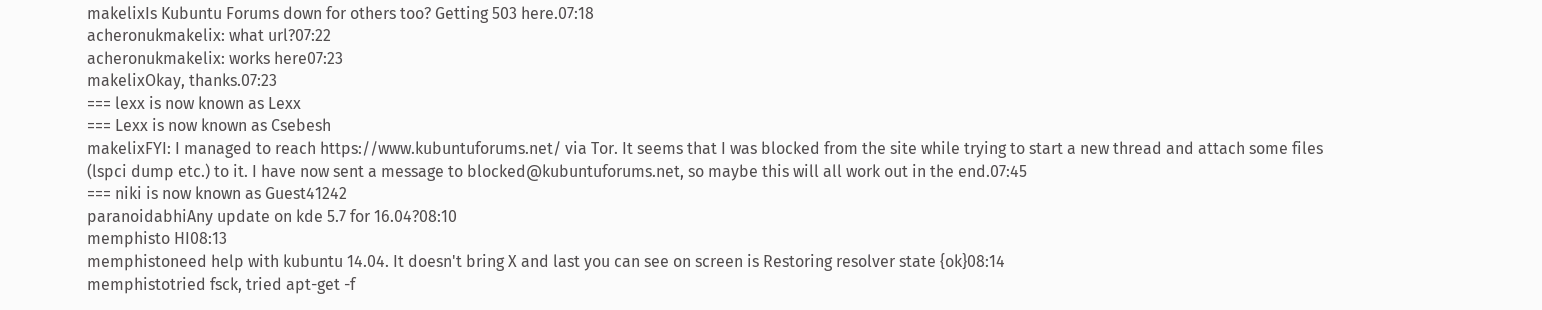makelixIs Kubuntu Forums down for others too? Getting 503 here.07:18
acheronukmakelix: what url?07:22
acheronukmakelix: works here07:23
makelixOkay, thanks.07:23
=== lexx is now known as Lexx
=== Lexx is now known as Csebesh
makelixFYI: I managed to reach https://www.kubuntuforums.net/ via Tor. It seems that I was blocked from the site while trying to start a new thread and attach some files (lspci dump etc.) to it. I have now sent a message to blocked@kubuntuforums.net, so maybe this will all work out in the end.07:45
=== niki is now known as Guest41242
paranoidabhiAny update on kde 5.7 for 16.04?08:10
memphisto HI08:13
memphistoneed help with kubuntu 14.04. It doesn't bring X and last you can see on screen is Restoring resolver state {ok}08:14
memphistotried fsck, tried apt-get -f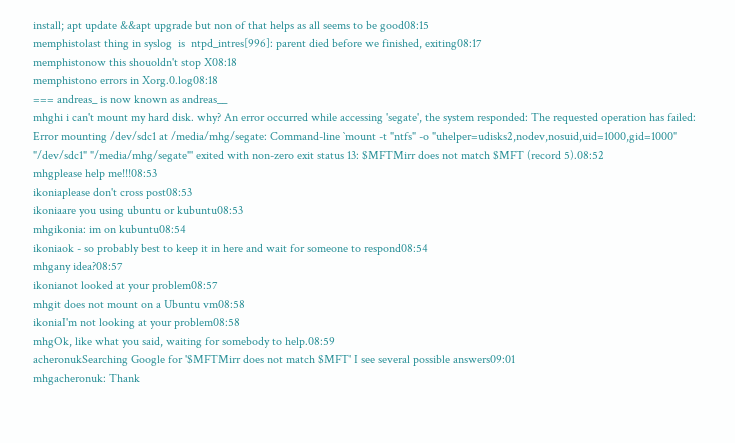install; apt update &&apt upgrade but non of that helps as all seems to be good08:15
memphistolast thing in syslog  is  ntpd_intres[996]: parent died before we finished, exiting08:17
memphistonow this shouoldn't stop X08:18
memphistono errors in Xorg.0.log08:18
=== andreas_ is now known as andreas__
mhghi i can't mount my hard disk. why? An error occurred while accessing 'segate', the system responded: The requested operation has failed: Error mounting /dev/sdc1 at /media/mhg/segate: Command-line `mount -t "ntfs" -o "uhelper=udisks2,nodev,nosuid,uid=1000,gid=1000" "/dev/sdc1" "/media/mhg/segate"' exited with non-zero exit status 13: $MFTMirr does not match $MFT (record 5).08:52
mhgplease help me!!!08:53
ikoniaplease don't cross post08:53
ikoniaare you using ubuntu or kubuntu08:53
mhgikonia: im on kubuntu08:54
ikoniaok - so probably best to keep it in here and wait for someone to respond08:54
mhgany idea?08:57
ikonianot looked at your problem08:57
mhgit does not mount on a Ubuntu vm08:58
ikoniaI'm not looking at your problem08:58
mhgOk, like what you said, waiting for somebody to help.08:59
acheronukSearching Google for '$MFTMirr does not match $MFT' I see several possible answers09:01
mhgacheronuk: Thank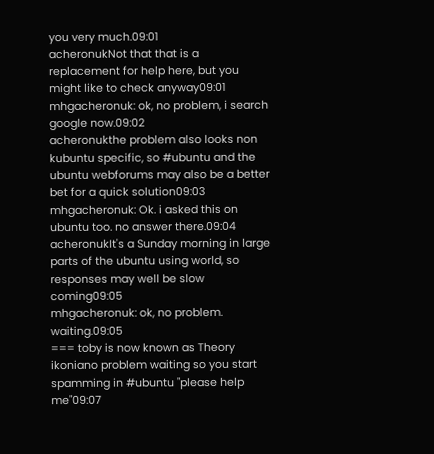you very much.09:01
acheronukNot that that is a replacement for help here, but you might like to check anyway09:01
mhgacheronuk: ok, no problem, i search google now.09:02
acheronukthe problem also looks non kubuntu specific, so #ubuntu and the ubuntu webforums may also be a better bet for a quick solution09:03
mhgacheronuk: Ok. i asked this on ubuntu too. no answer there.09:04
acheronukIt's a Sunday morning in large parts of the ubuntu using world, so responses may well be slow coming09:05
mhgacheronuk: ok, no problem. waiting.09:05
=== toby is now known as Theory
ikoniano problem waiting so you start spamming in #ubuntu "please help me"09:07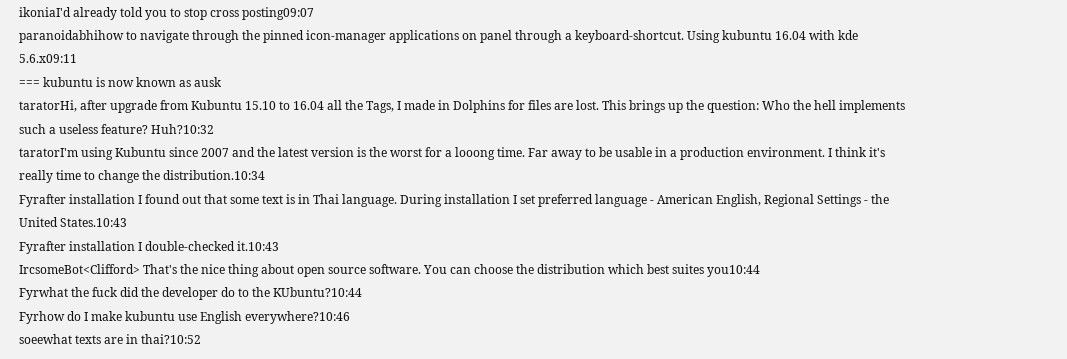ikoniaI'd already told you to stop cross posting09:07
paranoidabhihow to navigate through the pinned icon-manager applications on panel through a keyboard-shortcut. Using kubuntu 16.04 with kde 5.6.x09:11
=== kubuntu is now known as ausk
taratorHi, after upgrade from Kubuntu 15.10 to 16.04 all the Tags, I made in Dolphins for files are lost. This brings up the question: Who the hell implements such a useless feature? Huh?10:32
taratorI'm using Kubuntu since 2007 and the latest version is the worst for a looong time. Far away to be usable in a production environment. I think it's really time to change the distribution.10:34
Fyrafter installation I found out that some text is in Thai language. During installation I set preferred language - American English, Regional Settings - the United States.10:43
Fyrafter installation I double-checked it.10:43
IrcsomeBot<Clifford> That's the nice thing about open source software. You can choose the distribution which best suites you10:44
Fyrwhat the fuck did the developer do to the KUbuntu?10:44
Fyrhow do I make kubuntu use English everywhere?10:46
soeewhat texts are in thai?10:52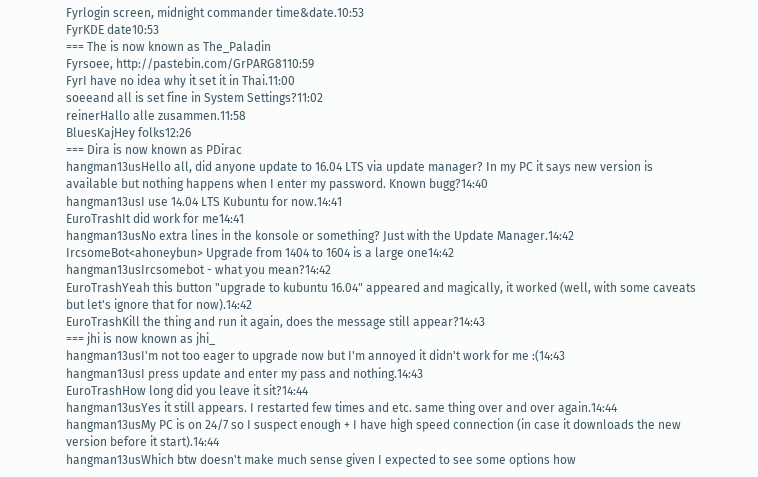Fyrlogin screen, midnight commander time&date.10:53
FyrKDE date10:53
=== The is now known as The_Paladin
Fyrsoee, http://pastebin.com/GrPARG8110:59
FyrI have no idea why it set it in Thai.11:00
soeeand all is set fine in System Settings?11:02
reinerHallo alle zusammen.11:58
BluesKajHey folks12:26
=== Dira is now known as PDirac
hangman13usHello all, did anyone update to 16.04 LTS via update manager? In my PC it says new version is available but nothing happens when I enter my password. Known bugg?14:40
hangman13usI use 14.04 LTS Kubuntu for now.14:41
EuroTrashIt did work for me14:41
hangman13usNo extra lines in the konsole or something? Just with the Update Manager.14:42
IrcsomeBot<ahoneybun> Upgrade from 1404 to 1604 is a large one14:42
hangman13usIrcsomebot - what you mean?14:42
EuroTrashYeah this button "upgrade to kubuntu 16.04" appeared and magically, it worked (well, with some caveats but let's ignore that for now).14:42
EuroTrashKill the thing and run it again, does the message still appear?14:43
=== jhi is now known as jhi_
hangman13usI'm not too eager to upgrade now but I'm annoyed it didn't work for me :(14:43
hangman13usI press update and enter my pass and nothing.14:43
EuroTrashHow long did you leave it sit?14:44
hangman13usYes it still appears. I restarted few times and etc. same thing over and over again.14:44
hangman13usMy PC is on 24/7 so I suspect enough + I have high speed connection (in case it downloads the new version before it start).14:44
hangman13usWhich btw doesn't make much sense given I expected to see some options how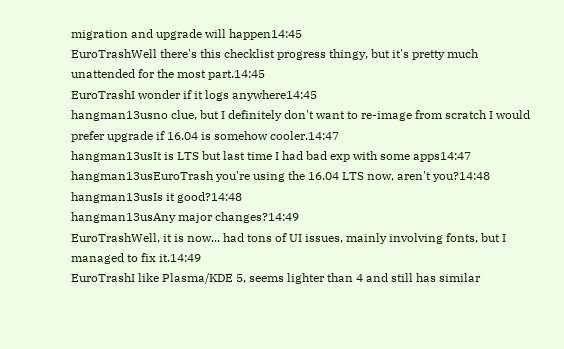migration and upgrade will happen14:45
EuroTrashWell there's this checklist progress thingy, but it's pretty much unattended for the most part.14:45
EuroTrashI wonder if it logs anywhere14:45
hangman13usno clue, but I definitely don't want to re-image from scratch I would prefer upgrade if 16.04 is somehow cooler.14:47
hangman13usIt is LTS but last time I had bad exp with some apps14:47
hangman13usEuroTrash you're using the 16.04 LTS now, aren't you?14:48
hangman13usIs it good?14:48
hangman13usAny major changes?14:49
EuroTrashWell, it is now... had tons of UI issues, mainly involving fonts, but I managed to fix it.14:49
EuroTrashI like Plasma/KDE 5, seems lighter than 4 and still has similar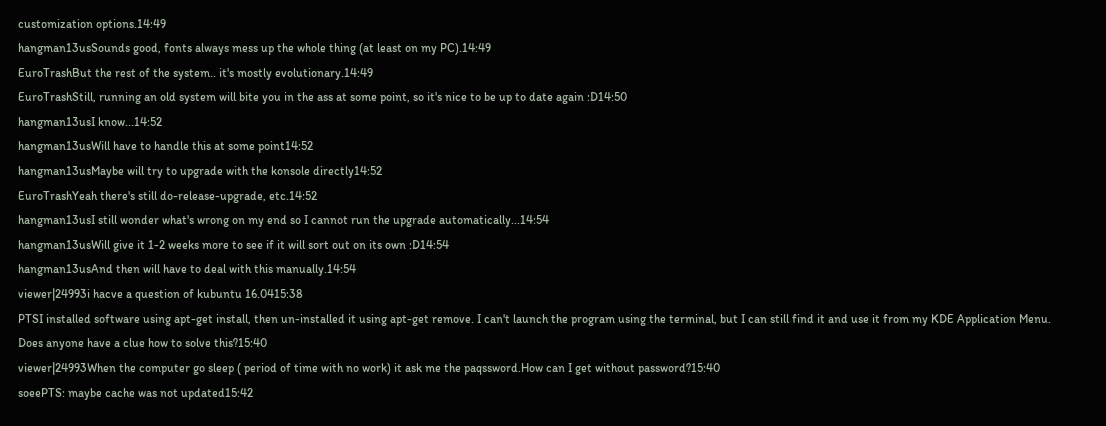customization options.14:49
hangman13usSounds good, fonts always mess up the whole thing (at least on my PC).14:49
EuroTrashBut the rest of the system.. it's mostly evolutionary.14:49
EuroTrashStill, running an old system will bite you in the ass at some point, so it's nice to be up to date again :D14:50
hangman13usI know...14:52
hangman13usWill have to handle this at some point14:52
hangman13usMaybe will try to upgrade with the konsole directly14:52
EuroTrashYeah there's still do-release-upgrade, etc.14:52
hangman13usI still wonder what's wrong on my end so I cannot run the upgrade automatically...14:54
hangman13usWill give it 1-2 weeks more to see if it will sort out on its own :D14:54
hangman13usAnd then will have to deal with this manually.14:54
viewer|24993i hacve a question of kubuntu 16.0415:38
PTSI installed software using apt-get install, then un-installed it using apt-get remove. I can't launch the program using the terminal, but I can still find it and use it from my KDE Application Menu. Does anyone have a clue how to solve this?15:40
viewer|24993When the computer go sleep ( period of time with no work) it ask me the paqssword.How can I get without password?15:40
soeePTS: maybe cache was not updated15:42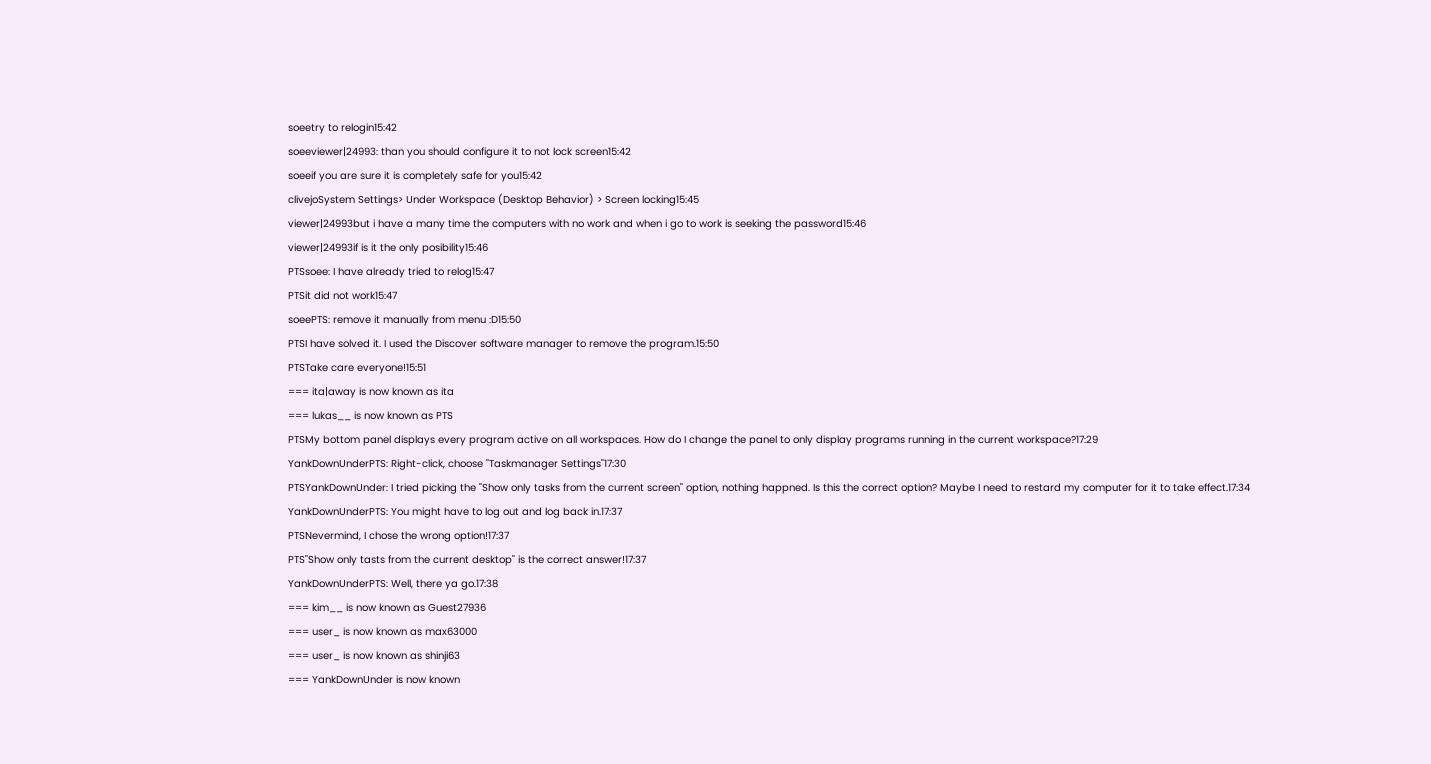soeetry to relogin15:42
soeeviewer|24993: than you should configure it to not lock screen15:42
soeeif you are sure it is completely safe for you15:42
clivejoSystem Settings> Under Workspace (Desktop Behavior) > Screen locking15:45
viewer|24993but i have a many time the computers with no work and when i go to work is seeking the password15:46
viewer|24993if is it the only posibility15:46
PTSsoee: I have already tried to relog15:47
PTSit did not work15:47
soeePTS: remove it manually from menu :D15:50
PTSI have solved it. I used the Discover software manager to remove the program.15:50
PTSTake care everyone!15:51
=== ita|away is now known as ita
=== lukas__ is now known as PTS
PTSMy bottom panel displays every program active on all workspaces. How do I change the panel to only display programs running in the current workspace?17:29
YankDownUnderPTS: Right-click, choose "Taskmanager Settings"17:30
PTSYankDownUnder: I tried picking the "Show only tasks from the current screen" option, nothing happned. Is this the correct option? Maybe I need to restard my computer for it to take effect.17:34
YankDownUnderPTS: You might have to log out and log back in.17:37
PTSNevermind, I chose the wrong option!17:37
PTS"Show only tasts from the current desktop" is the correct answer!17:37
YankDownUnderPTS: Well, there ya go.17:38
=== kim__ is now known as Guest27936
=== user_ is now known as max63000
=== user_ is now known as shinji63
=== YankDownUnder is now known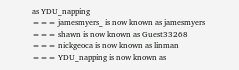as YDU_napping
=== jamesmyers_ is now known as jamesmyers
=== shawn is now known as Guest33268
=== nickgeoca is now known as linman
=== YDU_napping is now known as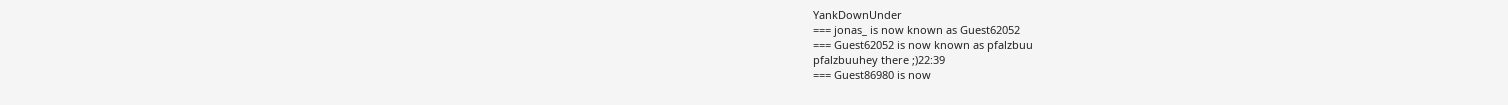YankDownUnder
=== jonas_ is now known as Guest62052
=== Guest62052 is now known as pfalzbuu
pfalzbuuhey there ;)22:39
=== Guest86980 is now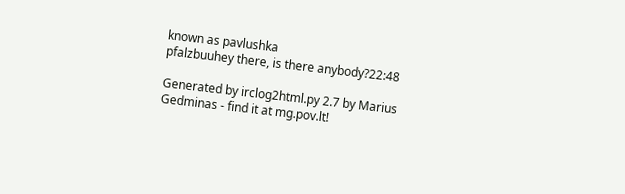known as pavlushka
pfalzbuuhey there, is there anybody?22:48

Generated by irclog2html.py 2.7 by Marius Gedminas - find it at mg.pov.lt!